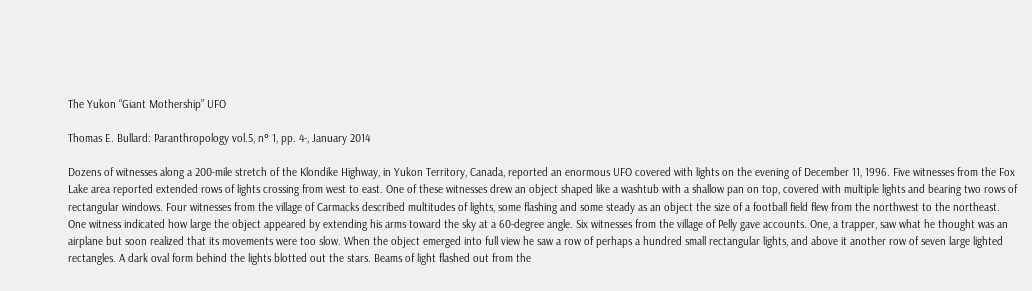The Yukon “Giant Mothership” UFO

Thomas E. Bullard: Paranthropology vol.5, n° 1, pp. 4-, January 2014

Dozens of witnesses along a 200-mile stretch of the Klondike Highway, in Yukon Territory, Canada, reported an enormous UFO covered with lights on the evening of December 11, 1996. Five witnesses from the Fox Lake area reported extended rows of lights crossing from west to east. One of these witnesses drew an object shaped like a washtub with a shallow pan on top, covered with multiple lights and bearing two rows of rectangular windows. Four witnesses from the village of Carmacks described multitudes of lights, some flashing and some steady as an object the size of a football field flew from the northwest to the northeast. One witness indicated how large the object appeared by extending his arms toward the sky at a 60-degree angle. Six witnesses from the village of Pelly gave accounts. One, a trapper, saw what he thought was an airplane but soon realized that its movements were too slow. When the object emerged into full view he saw a row of perhaps a hundred small rectangular lights, and above it another row of seven large lighted rectangles. A dark oval form behind the lights blotted out the stars. Beams of light flashed out from the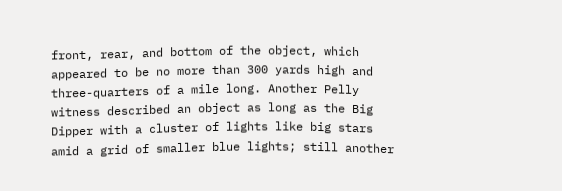front, rear, and bottom of the object, which appeared to be no more than 300 yards high and three-quarters of a mile long. Another Pelly witness described an object as long as the Big Dipper with a cluster of lights like big stars amid a grid of smaller blue lights; still another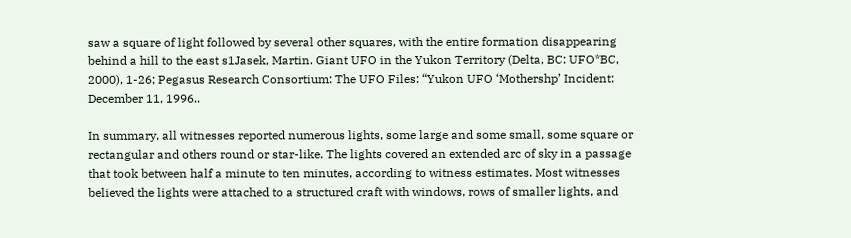saw a square of light followed by several other squares, with the entire formation disappearing behind a hill to the east s1Jasek, Martin. Giant UFO in the Yukon Territory (Delta, BC: UFO*BC, 2000), 1-26; Pegasus Research Consortium: The UFO Files: “Yukon UFO ‘Mothershp’ Incident: December 11, 1996..

In summary, all witnesses reported numerous lights, some large and some small, some square or rectangular and others round or star-like. The lights covered an extended arc of sky in a passage that took between half a minute to ten minutes, according to witness estimates. Most witnesses believed the lights were attached to a structured craft with windows, rows of smaller lights, and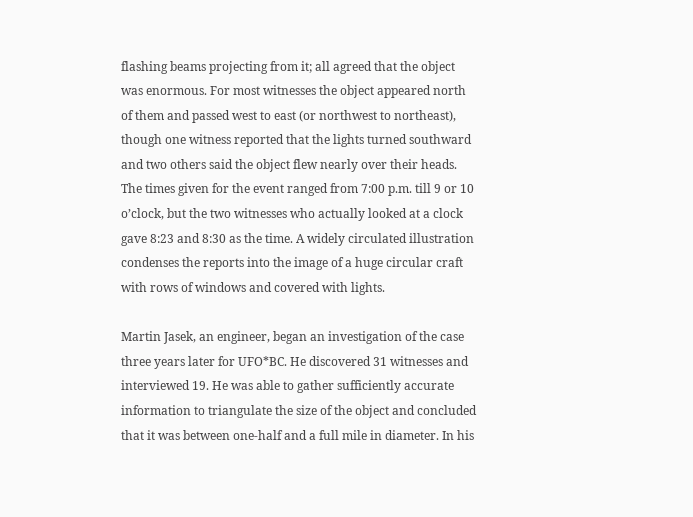flashing beams projecting from it; all agreed that the object was enormous. For most witnesses the object appeared north of them and passed west to east (or northwest to northeast), though one witness reported that the lights turned southward and two others said the object flew nearly over their heads. The times given for the event ranged from 7:00 p.m. till 9 or 10 o’clock, but the two witnesses who actually looked at a clock gave 8:23 and 8:30 as the time. A widely circulated illustration condenses the reports into the image of a huge circular craft with rows of windows and covered with lights.

Martin Jasek, an engineer, began an investigation of the case three years later for UFO*BC. He discovered 31 witnesses and interviewed 19. He was able to gather sufficiently accurate information to triangulate the size of the object and concluded that it was between one-half and a full mile in diameter. In his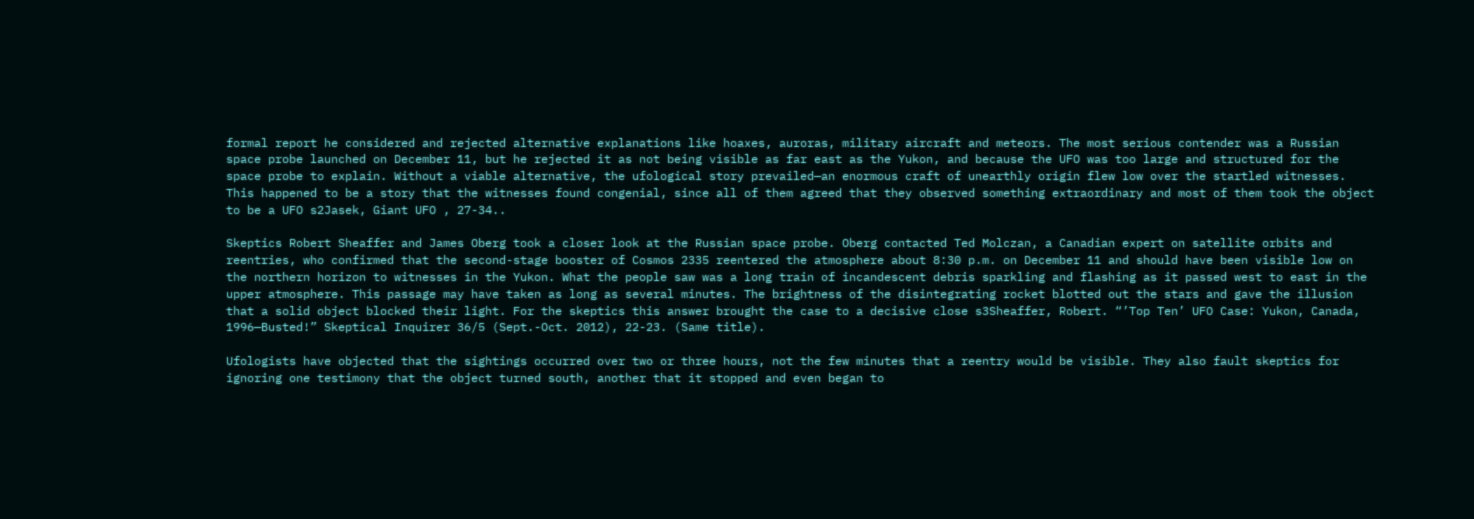formal report he considered and rejected alternative explanations like hoaxes, auroras, military aircraft and meteors. The most serious contender was a Russian space probe launched on December 11, but he rejected it as not being visible as far east as the Yukon, and because the UFO was too large and structured for the space probe to explain. Without a viable alternative, the ufological story prevailed—an enormous craft of unearthly origin flew low over the startled witnesses. This happened to be a story that the witnesses found congenial, since all of them agreed that they observed something extraordinary and most of them took the object to be a UFO s2Jasek, Giant UFO , 27-34..

Skeptics Robert Sheaffer and James Oberg took a closer look at the Russian space probe. Oberg contacted Ted Molczan, a Canadian expert on satellite orbits and reentries, who confirmed that the second-stage booster of Cosmos 2335 reentered the atmosphere about 8:30 p.m. on December 11 and should have been visible low on the northern horizon to witnesses in the Yukon. What the people saw was a long train of incandescent debris sparkling and flashing as it passed west to east in the upper atmosphere. This passage may have taken as long as several minutes. The brightness of the disintegrating rocket blotted out the stars and gave the illusion that a solid object blocked their light. For the skeptics this answer brought the case to a decisive close s3Sheaffer, Robert. “’Top Ten’ UFO Case: Yukon, Canada, 1996—Busted!” Skeptical Inquirer 36/5 (Sept.-Oct. 2012), 22-23. (Same title).

Ufologists have objected that the sightings occurred over two or three hours, not the few minutes that a reentry would be visible. They also fault skeptics for ignoring one testimony that the object turned south, another that it stopped and even began to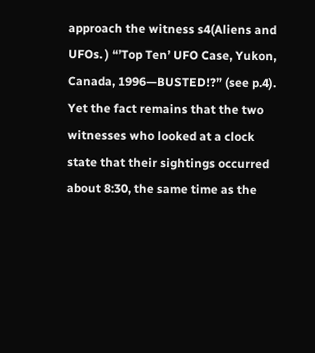approach the witness s4(Aliens and UFOs. ) “’Top Ten’ UFO Case, Yukon, Canada, 1996—BUSTED!?” (see p.4). Yet the fact remains that the two witnesses who looked at a clock state that their sightings occurred about 8:30, the same time as the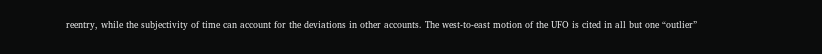reentry, while the subjectivity of time can account for the deviations in other accounts. The west-to-east motion of the UFO is cited in all but one “outlier”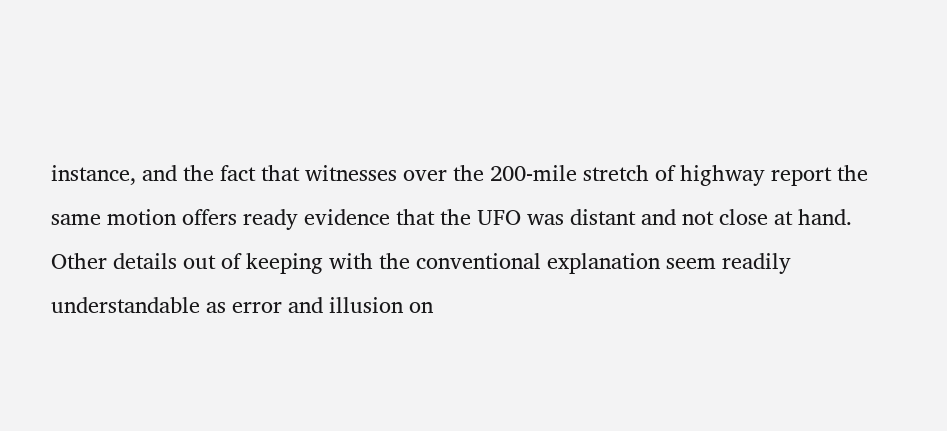instance, and the fact that witnesses over the 200-mile stretch of highway report the same motion offers ready evidence that the UFO was distant and not close at hand. Other details out of keeping with the conventional explanation seem readily understandable as error and illusion on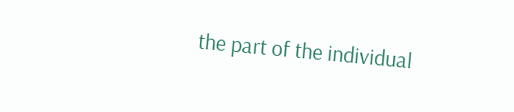the part of the individual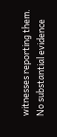witnesses reporting them. No substantial evidence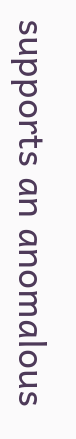supports an anomalous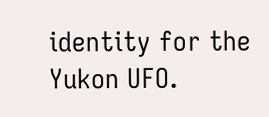identity for the Yukon UFO.